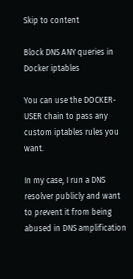Skip to content

Block DNS ANY queries in Docker iptables

You can use the DOCKER-USER chain to pass any custom iptables rules you want.

In my case, I run a DNS resolver publicly and want to prevent it from being abused in DNS amplification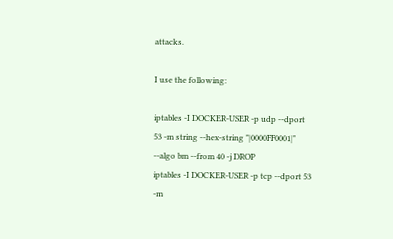attacks.

I use the following:

iptables -I DOCKER-USER -p udp --dport 53 -m string --hex-string "|0000FF0001|" --algo bm --from 40 -j DROP
iptables -I DOCKER-USER -p tcp --dport 53 -m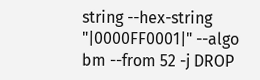string --hex-string "|0000FF0001|" --algo bm --from 52 -j DROP